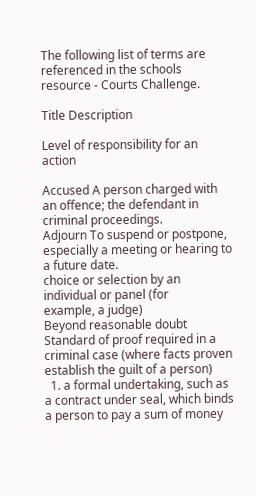The following list of terms are referenced in the schools resource - Courts Challenge.

Title Description

Level of responsibility for an action

Accused A person charged with an offence; the defendant in criminal proceedings.
Adjourn To suspend or postpone, especially a meeting or hearing to a future date.
choice or selection by an individual or panel (for
example, a judge)
Beyond reasonable doubt
Standard of proof required in a criminal case (where facts proven establish the guilt of a person)
  1. a formal undertaking, such as a contract under seal, which binds a person to pay a sum of money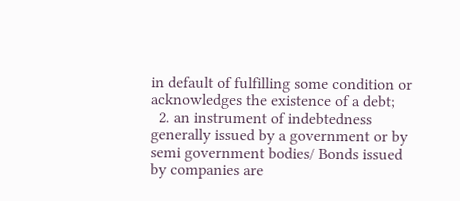in default of fulfilling some condition or acknowledges the existence of a debt;
  2. an instrument of indebtedness generally issued by a government or by semi government bodies/ Bonds issued by companies are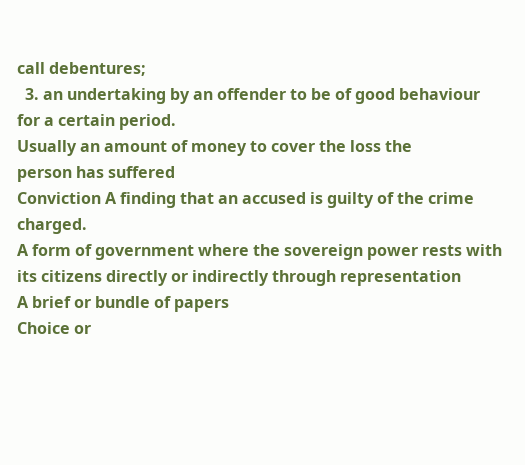call debentures;
  3. an undertaking by an offender to be of good behaviour for a certain period.
Usually an amount of money to cover the loss the
person has suffered
Conviction A finding that an accused is guilty of the crime charged.
A form of government where the sovereign power rests with its citizens directly or indirectly through representation
A brief or bundle of papers
Choice or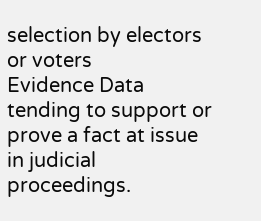selection by electors or voters
Evidence Data tending to support or prove a fact at issue in judicial proceedings.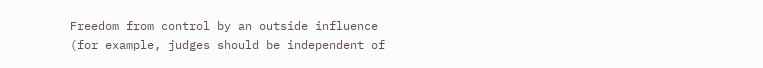Freedom from control by an outside influence (for example, judges should be independent of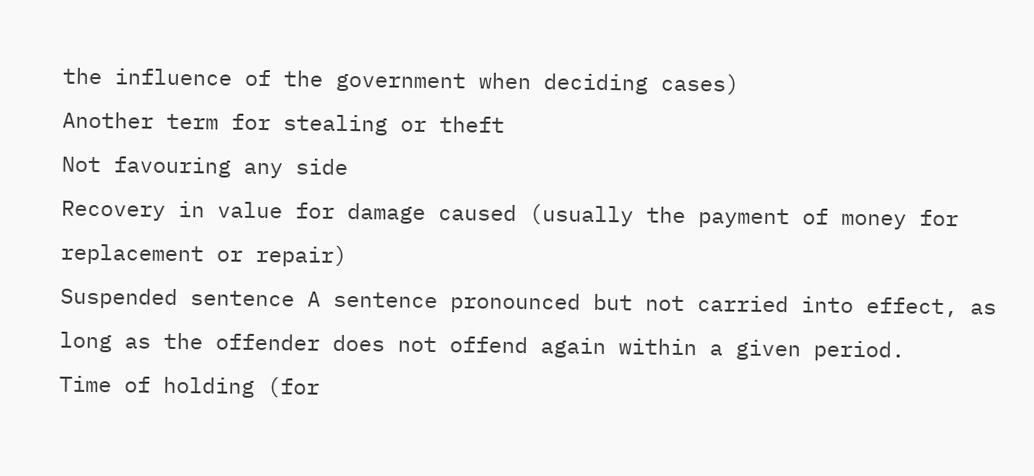the influence of the government when deciding cases)
Another term for stealing or theft
Not favouring any side
Recovery in value for damage caused (usually the payment of money for replacement or repair)
Suspended sentence A sentence pronounced but not carried into effect, as long as the offender does not offend again within a given period.
Time of holding (for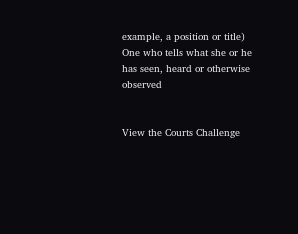example, a position or title)
One who tells what she or he has seen, heard or otherwise observed


View the Courts Challenge